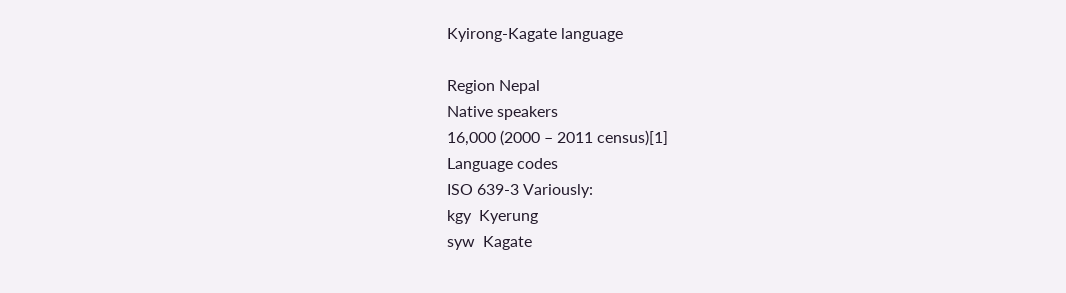Kyirong-Kagate language

Region Nepal
Native speakers
16,000 (2000 – 2011 census)[1]
Language codes
ISO 639-3 Variously:
kgy  Kyerung
syw  Kagate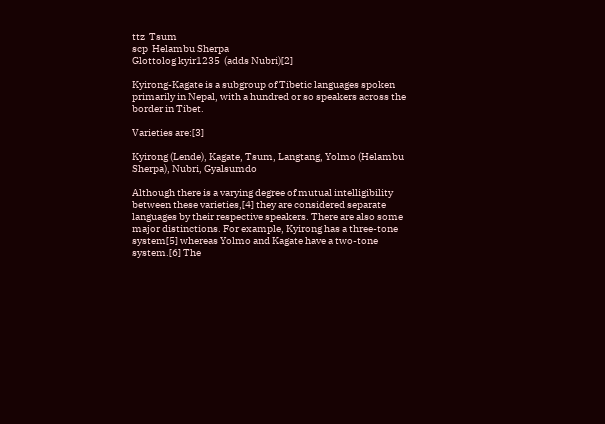ttz  Tsum
scp  Helambu Sherpa
Glottolog kyir1235  (adds Nubri)[2]

Kyirong-Kagate is a subgroup of Tibetic languages spoken primarily in Nepal, with a hundred or so speakers across the border in Tibet.

Varieties are:[3]

Kyirong (Lende), Kagate, Tsum, Langtang, Yolmo (Helambu Sherpa), Nubri, Gyalsumdo

Although there is a varying degree of mutual intelligibility between these varieties,[4] they are considered separate languages by their respective speakers. There are also some major distinctions. For example, Kyirong has a three-tone system[5] whereas Yolmo and Kagate have a two-tone system.[6] The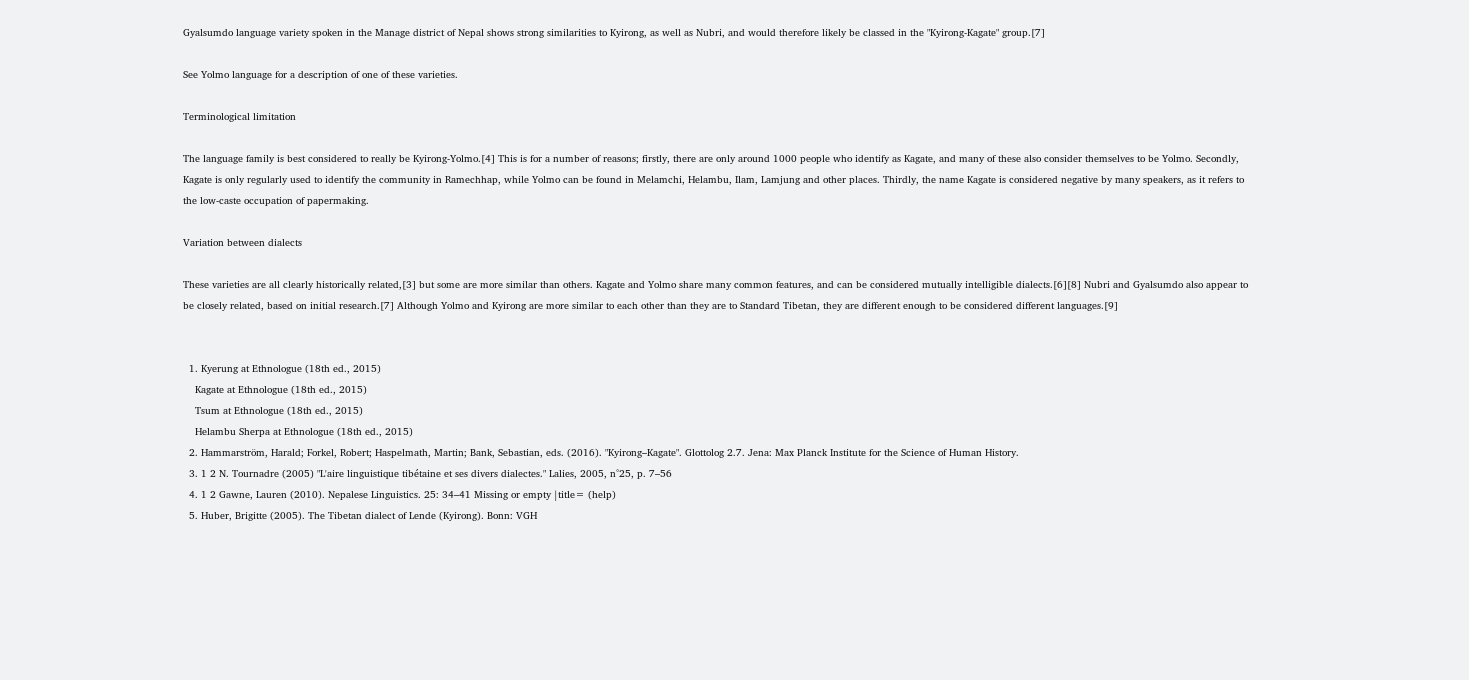Gyalsumdo language variety spoken in the Manage district of Nepal shows strong similarities to Kyirong, as well as Nubri, and would therefore likely be classed in the "Kyirong-Kagate" group.[7]

See Yolmo language for a description of one of these varieties.

Terminological limitation

The language family is best considered to really be Kyirong-Yolmo.[4] This is for a number of reasons; firstly, there are only around 1000 people who identify as Kagate, and many of these also consider themselves to be Yolmo. Secondly, Kagate is only regularly used to identify the community in Ramechhap, while Yolmo can be found in Melamchi, Helambu, Ilam, Lamjung and other places. Thirdly, the name Kagate is considered negative by many speakers, as it refers to the low-caste occupation of papermaking.

Variation between dialects

These varieties are all clearly historically related,[3] but some are more similar than others. Kagate and Yolmo share many common features, and can be considered mutually intelligible dialects.[6][8] Nubri and Gyalsumdo also appear to be closely related, based on initial research.[7] Although Yolmo and Kyirong are more similar to each other than they are to Standard Tibetan, they are different enough to be considered different languages.[9]


  1. Kyerung at Ethnologue (18th ed., 2015)
    Kagate at Ethnologue (18th ed., 2015)
    Tsum at Ethnologue (18th ed., 2015)
    Helambu Sherpa at Ethnologue (18th ed., 2015)
  2. Hammarström, Harald; Forkel, Robert; Haspelmath, Martin; Bank, Sebastian, eds. (2016). "Kyirong–Kagate". Glottolog 2.7. Jena: Max Planck Institute for the Science of Human History.
  3. 1 2 N. Tournadre (2005) "L'aire linguistique tibétaine et ses divers dialectes." Lalies, 2005, n°25, p. 7–56
  4. 1 2 Gawne, Lauren (2010). Nepalese Linguistics. 25: 34–41 Missing or empty |title= (help)
  5. Huber, Brigitte (2005). The Tibetan dialect of Lende (Kyirong). Bonn: VGH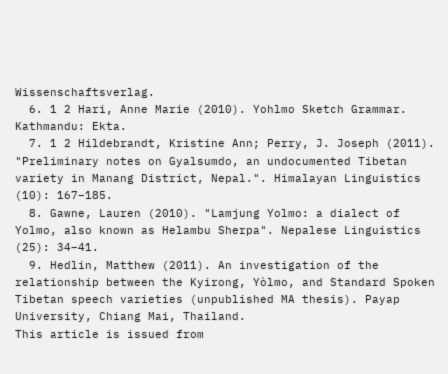Wissenschaftsverlag.
  6. 1 2 Hari, Anne Marie (2010). Yohlmo Sketch Grammar. Kathmandu: Ekta.
  7. 1 2 Hildebrandt, Kristine Ann; Perry, J. Joseph (2011). "Preliminary notes on Gyalsumdo, an undocumented Tibetan variety in Manang District, Nepal.". Himalayan Linguistics (10): 167–185.
  8. Gawne, Lauren (2010). "Lamjung Yolmo: a dialect of Yolmo, also known as Helambu Sherpa". Nepalese Linguistics (25): 34–41.
  9. Hedlin, Matthew (2011). An investigation of the relationship between the Kyirong, Yòlmo, and Standard Spoken Tibetan speech varieties (unpublished MA thesis). Payap University, Chiang Mai, Thailand.
This article is issued from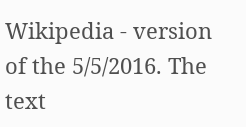Wikipedia - version of the 5/5/2016. The text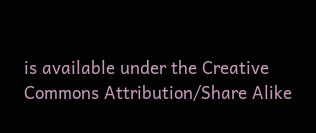is available under the Creative Commons Attribution/Share Alike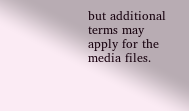but additional terms may apply for the media files.